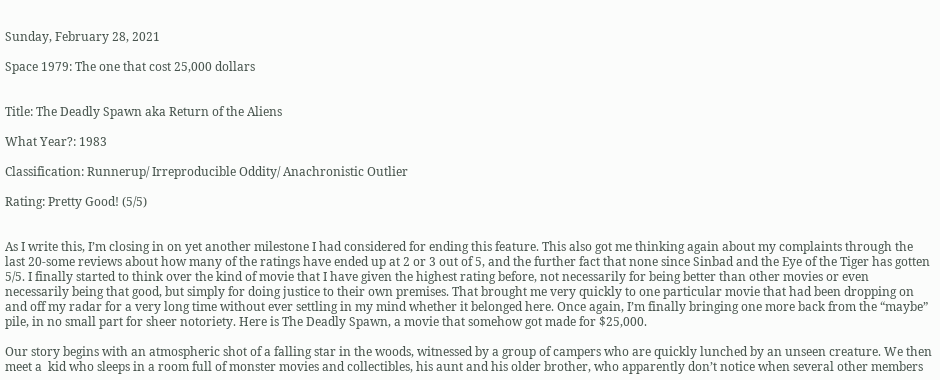Sunday, February 28, 2021

Space 1979: The one that cost 25,000 dollars


Title: The Deadly Spawn aka Return of the Aliens

What Year?: 1983

Classification: Runnerup/ Irreproducible Oddity/ Anachronistic Outlier

Rating: Pretty Good! (5/5)


As I write this, I’m closing in on yet another milestone I had considered for ending this feature. This also got me thinking again about my complaints through the last 20-some reviews about how many of the ratings have ended up at 2 or 3 out of 5, and the further fact that none since Sinbad and the Eye of the Tiger has gotten 5/5. I finally started to think over the kind of movie that I have given the highest rating before, not necessarily for being better than other movies or even necessarily being that good, but simply for doing justice to their own premises. That brought me very quickly to one particular movie that had been dropping on and off my radar for a very long time without ever settling in my mind whether it belonged here. Once again, I’m finally bringing one more back from the “maybe” pile, in no small part for sheer notoriety. Here is The Deadly Spawn, a movie that somehow got made for $25,000.

Our story begins with an atmospheric shot of a falling star in the woods, witnessed by a group of campers who are quickly lunched by an unseen creature. We then meet a  kid who sleeps in a room full of monster movies and collectibles, his aunt and his older brother, who apparently don’t notice when several other members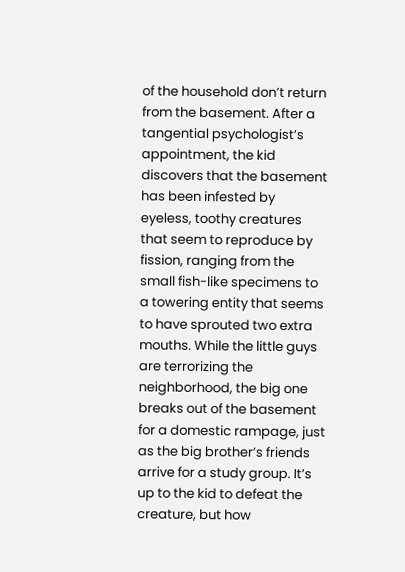of the household don’t return from the basement. After a tangential psychologist’s appointment, the kid discovers that the basement has been infested by eyeless, toothy creatures that seem to reproduce by fission, ranging from the small fish-like specimens to a towering entity that seems to have sprouted two extra mouths. While the little guys are terrorizing the neighborhood, the big one breaks out of the basement for a domestic rampage, just as the big brother’s friends arrive for a study group. It’s up to the kid to defeat the creature, but how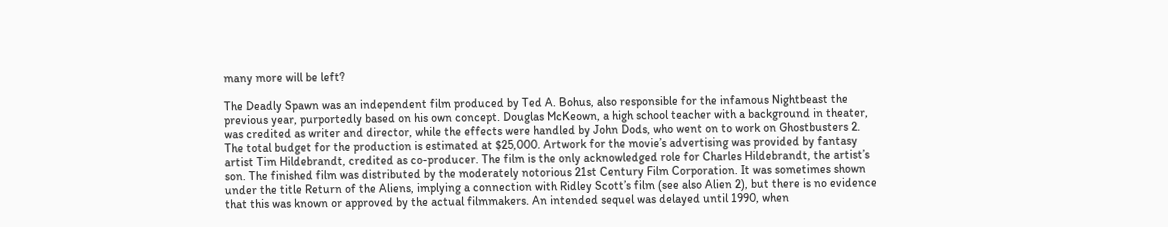many more will be left?

The Deadly Spawn was an independent film produced by Ted A. Bohus, also responsible for the infamous Nightbeast the previous year, purportedly based on his own concept. Douglas McKeown, a high school teacher with a background in theater, was credited as writer and director, while the effects were handled by John Dods, who went on to work on Ghostbusters 2. The total budget for the production is estimated at $25,000. Artwork for the movie’s advertising was provided by fantasy artist Tim Hildebrandt, credited as co-producer. The film is the only acknowledged role for Charles Hildebrandt, the artist’s son. The finished film was distributed by the moderately notorious 21st Century Film Corporation. It was sometimes shown under the title Return of the Aliens, implying a connection with Ridley Scott’s film (see also Alien 2), but there is no evidence that this was known or approved by the actual filmmakers. An intended sequel was delayed until 1990, when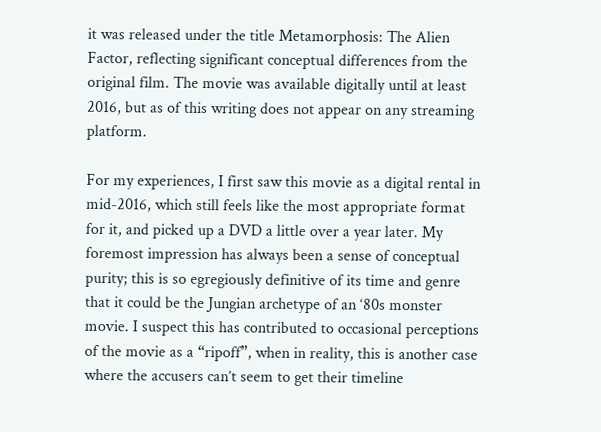it was released under the title Metamorphosis: The Alien Factor, reflecting significant conceptual differences from the original film. The movie was available digitally until at least 2016, but as of this writing does not appear on any streaming platform.

For my experiences, I first saw this movie as a digital rental in mid-2016, which still feels like the most appropriate format for it, and picked up a DVD a little over a year later. My foremost impression has always been a sense of conceptual purity; this is so egregiously definitive of its time and genre that it could be the Jungian archetype of an ‘80s monster movie. I suspect this has contributed to occasional perceptions of the movie as a “ripoff”, when in reality, this is another case where the accusers can’t seem to get their timeline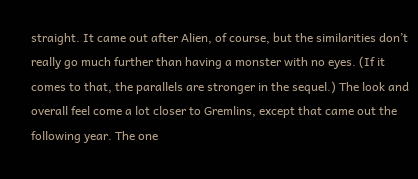straight. It came out after Alien, of course, but the similarities don’t really go much further than having a monster with no eyes. (If it comes to that, the parallels are stronger in the sequel.) The look and overall feel come a lot closer to Gremlins, except that came out the following year. The one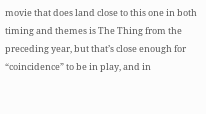movie that does land close to this one in both timing and themes is The Thing from the preceding year, but that’s close enough for “coincidence” to be in play, and in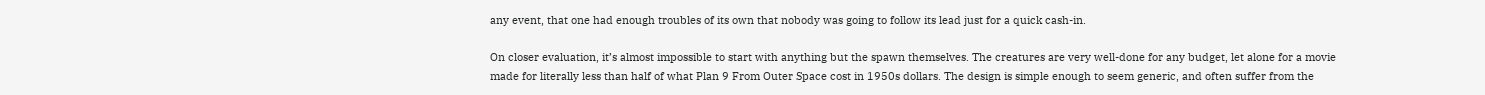any event, that one had enough troubles of its own that nobody was going to follow its lead just for a quick cash-in.

On closer evaluation, it’s almost impossible to start with anything but the spawn themselves. The creatures are very well-done for any budget, let alone for a movie made for literally less than half of what Plan 9 From Outer Space cost in 1950s dollars. The design is simple enough to seem generic, and often suffer from the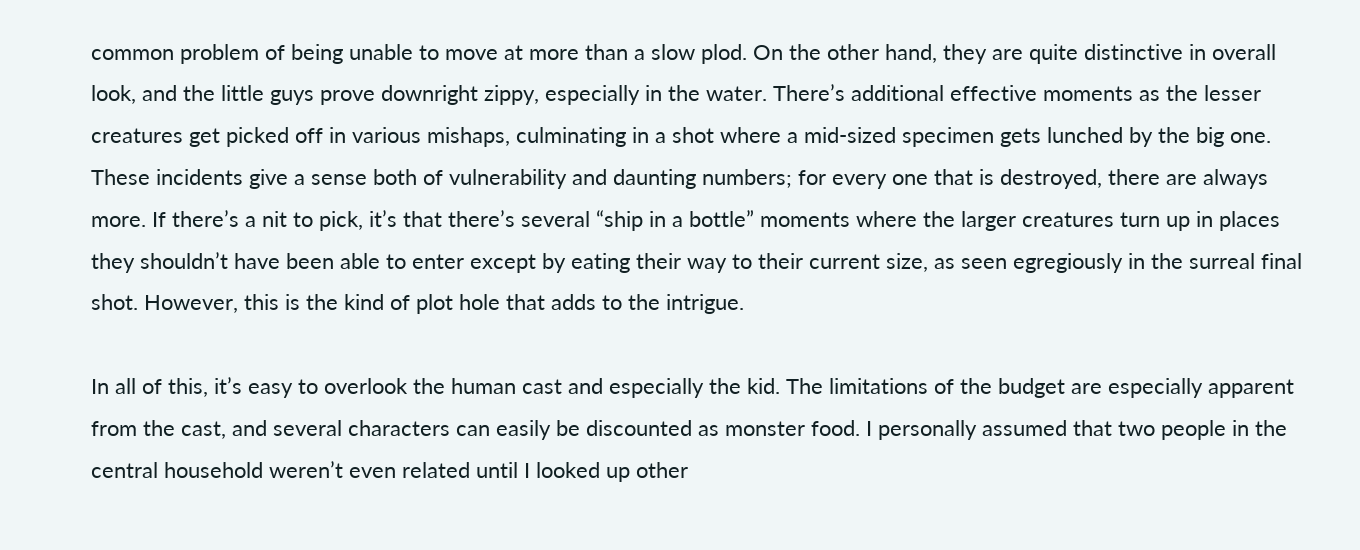common problem of being unable to move at more than a slow plod. On the other hand, they are quite distinctive in overall look, and the little guys prove downright zippy, especially in the water. There’s additional effective moments as the lesser creatures get picked off in various mishaps, culminating in a shot where a mid-sized specimen gets lunched by the big one. These incidents give a sense both of vulnerability and daunting numbers; for every one that is destroyed, there are always more. If there’s a nit to pick, it’s that there’s several “ship in a bottle” moments where the larger creatures turn up in places they shouldn’t have been able to enter except by eating their way to their current size, as seen egregiously in the surreal final shot. However, this is the kind of plot hole that adds to the intrigue.

In all of this, it’s easy to overlook the human cast and especially the kid. The limitations of the budget are especially apparent from the cast, and several characters can easily be discounted as monster food. I personally assumed that two people in the central household weren’t even related until I looked up other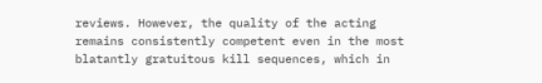reviews. However, the quality of the acting remains consistently competent even in the most blatantly gratuitous kill sequences, which in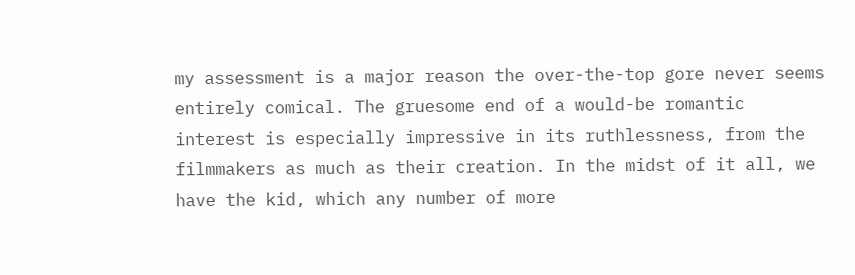my assessment is a major reason the over-the-top gore never seems entirely comical. The gruesome end of a would-be romantic interest is especially impressive in its ruthlessness, from the filmmakers as much as their creation. In the midst of it all, we have the kid, which any number of more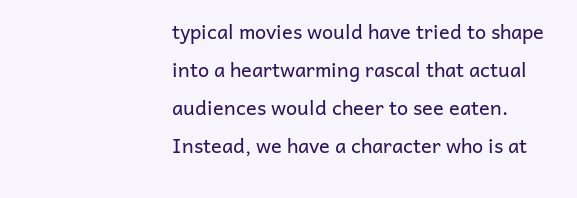typical movies would have tried to shape into a heartwarming rascal that actual audiences would cheer to see eaten. Instead, we have a character who is at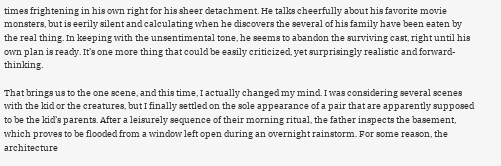times frightening in his own right for his sheer detachment. He talks cheerfully about his favorite movie monsters, but is eerily silent and calculating when he discovers the several of his family have been eaten by the real thing. In keeping with the unsentimental tone, he seems to abandon the surviving cast, right until his own plan is ready. It’s one more thing that could be easily criticized, yet surprisingly realistic and forward-thinking.

That brings us to the one scene, and this time, I actually changed my mind. I was considering several scenes with the kid or the creatures, but I finally settled on the sole appearance of a pair that are apparently supposed to be the kid’s parents. After a leisurely sequence of their morning ritual, the father inspects the basement, which proves to be flooded from a window left open during an overnight rainstorm. For some reason, the architecture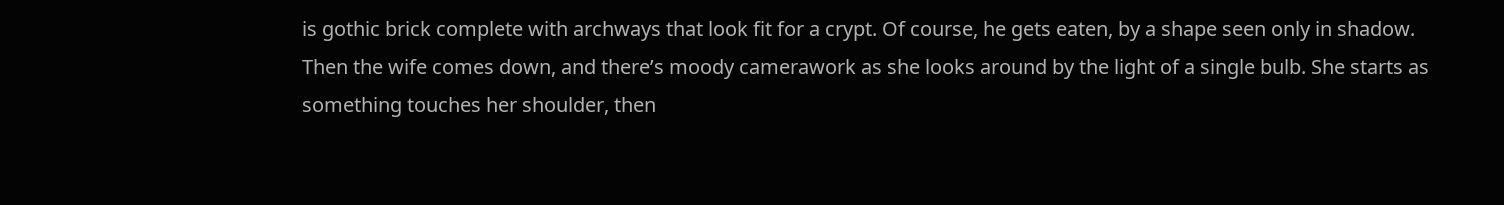is gothic brick complete with archways that look fit for a crypt. Of course, he gets eaten, by a shape seen only in shadow. Then the wife comes down, and there’s moody camerawork as she looks around by the light of a single bulb. She starts as something touches her shoulder, then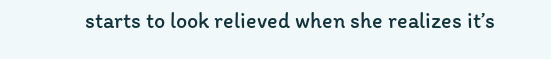starts to look relieved when she realizes it’s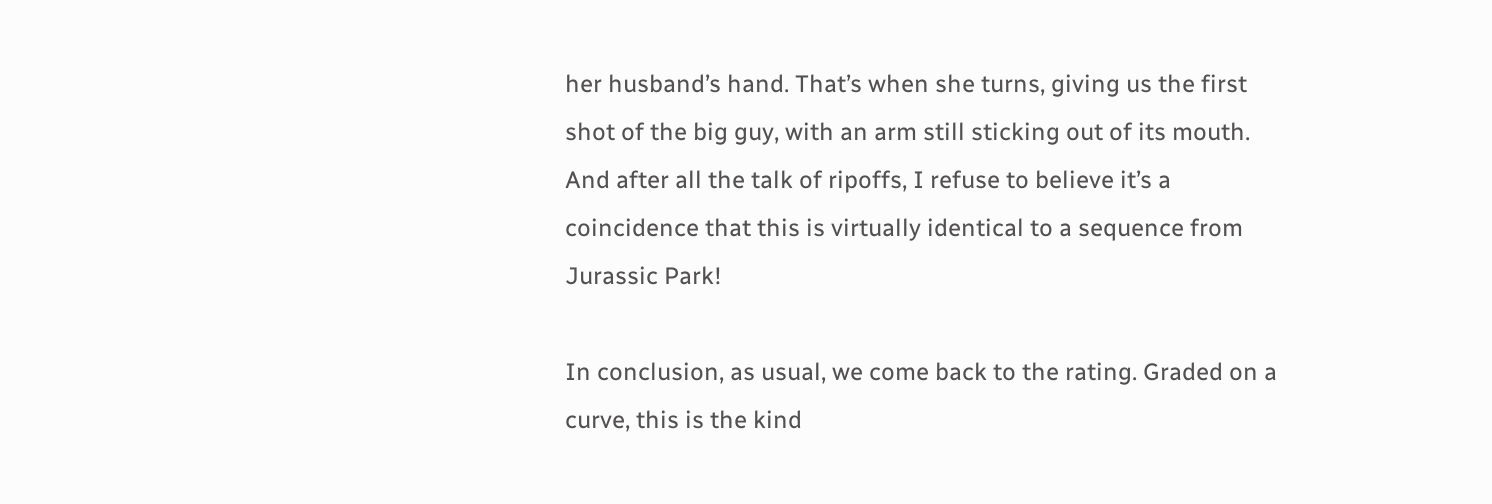her husband’s hand. That’s when she turns, giving us the first shot of the big guy, with an arm still sticking out of its mouth. And after all the talk of ripoffs, I refuse to believe it’s a coincidence that this is virtually identical to a sequence from Jurassic Park!

In conclusion, as usual, we come back to the rating. Graded on a curve, this is the kind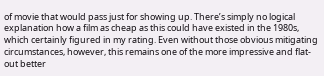of movie that would pass just for showing up. There’s simply no logical explanation how a film as cheap as this could have existed in the 1980s, which certainly figured in my rating. Even without those obvious mitigating circumstances, however, this remains one of the more impressive and flat-out better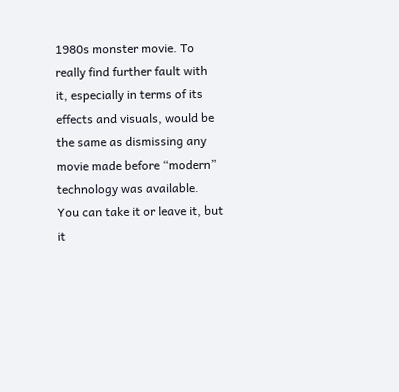1980s monster movie. To really find further fault with it, especially in terms of its effects and visuals, would be the same as dismissing any movie made before “modern” technology was available. You can take it or leave it, but it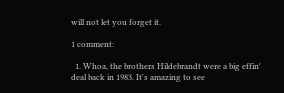will not let you forget it.

1 comment:

  1. Whoa, the brothers Hildebrandt were a big effin' deal back in 1983. It's amazing to see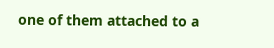one of them attached to a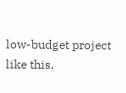low-budget project like this.